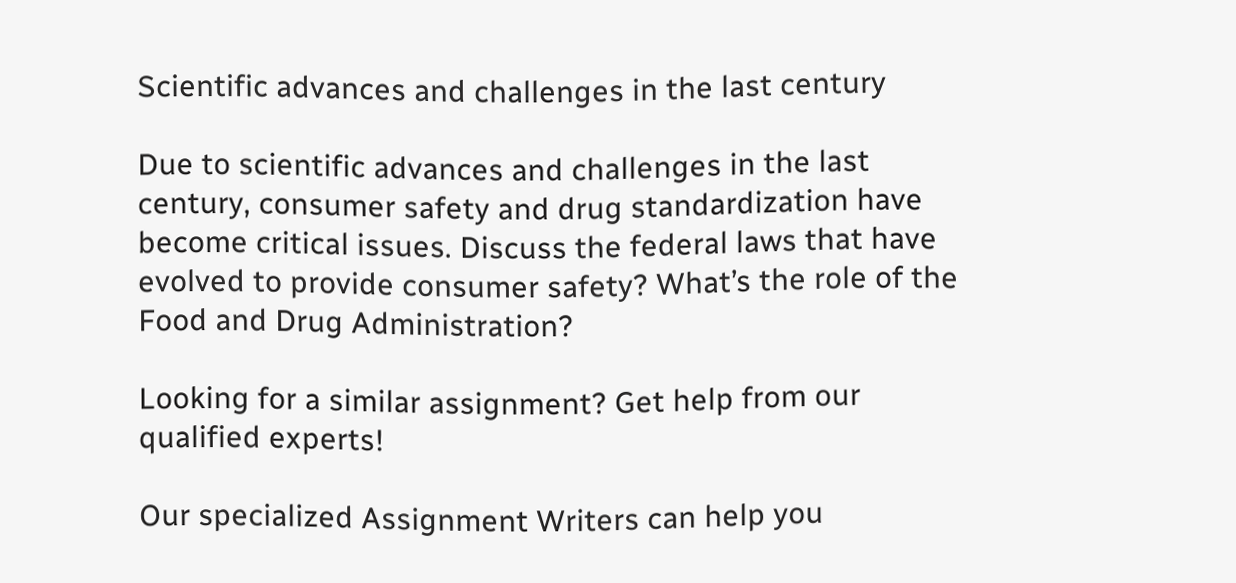Scientific advances and challenges in the last century

Due to scientific advances and challenges in the last century, consumer safety and drug standardization have become critical issues. Discuss the federal laws that have evolved to provide consumer safety? What’s the role of the Food and Drug Administration?

Looking for a similar assignment? Get help from our qualified experts!

Our specialized Assignment Writers can help you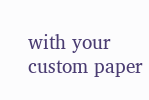with your custom paper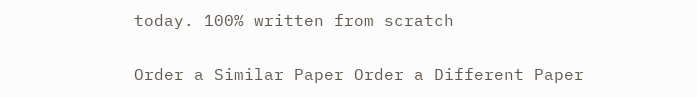today. 100% written from scratch

Order a Similar Paper Order a Different Paper